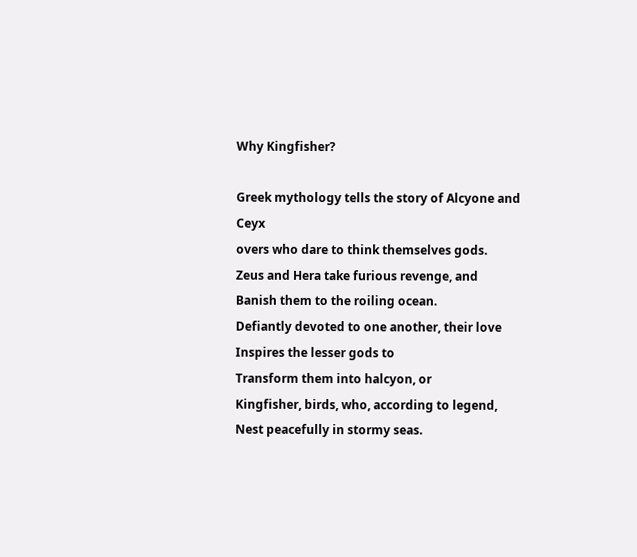Why Kingfisher?

Greek mythology tells the story of Alcyone and Ceyx
overs who dare to think themselves gods.
Zeus and Hera take furious revenge, and
Banish them to the roiling ocean.
Defiantly devoted to one another, their love
Inspires the lesser gods to
Transform them into halcyon, or
Kingfisher, birds, who, according to legend,
Nest peacefully in stormy seas.